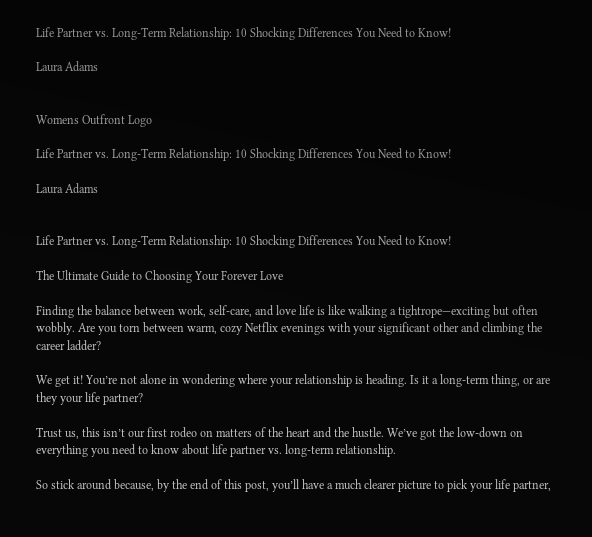Life Partner vs. Long-Term Relationship: 10 Shocking Differences You Need to Know!

Laura Adams


Womens Outfront Logo

Life Partner vs. Long-Term Relationship: 10 Shocking Differences You Need to Know!

Laura Adams


Life Partner vs. Long-Term Relationship: 10 Shocking Differences You Need to Know!

The Ultimate Guide to Choosing Your Forever Love

Finding the balance between work, self-care, and love life is like walking a tightrope—exciting but often wobbly. Are you torn between warm, cozy Netflix evenings with your significant other and climbing the career ladder?

We get it! You’re not alone in wondering where your relationship is heading. Is it a long-term thing, or are they your life partner?

Trust us, this isn’t our first rodeo on matters of the heart and the hustle. We’ve got the low-down on everything you need to know about life partner vs. long-term relationship.

So stick around because, by the end of this post, you’ll have a much clearer picture to pick your life partner,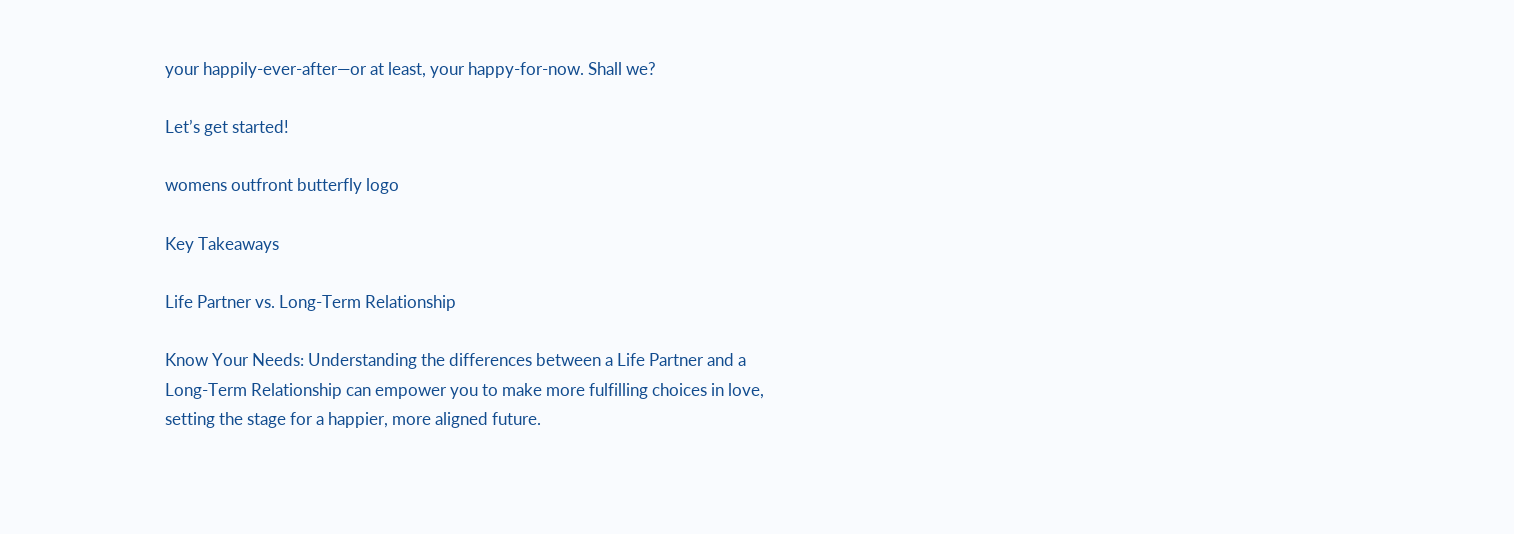your happily-ever-after—or at least, your happy-for-now. Shall we?

Let’s get started!

womens outfront butterfly logo

Key Takeaways

Life Partner vs. Long-Term Relationship

Know Your Needs: Understanding the differences between a Life Partner and a Long-Term Relationship can empower you to make more fulfilling choices in love, setting the stage for a happier, more aligned future.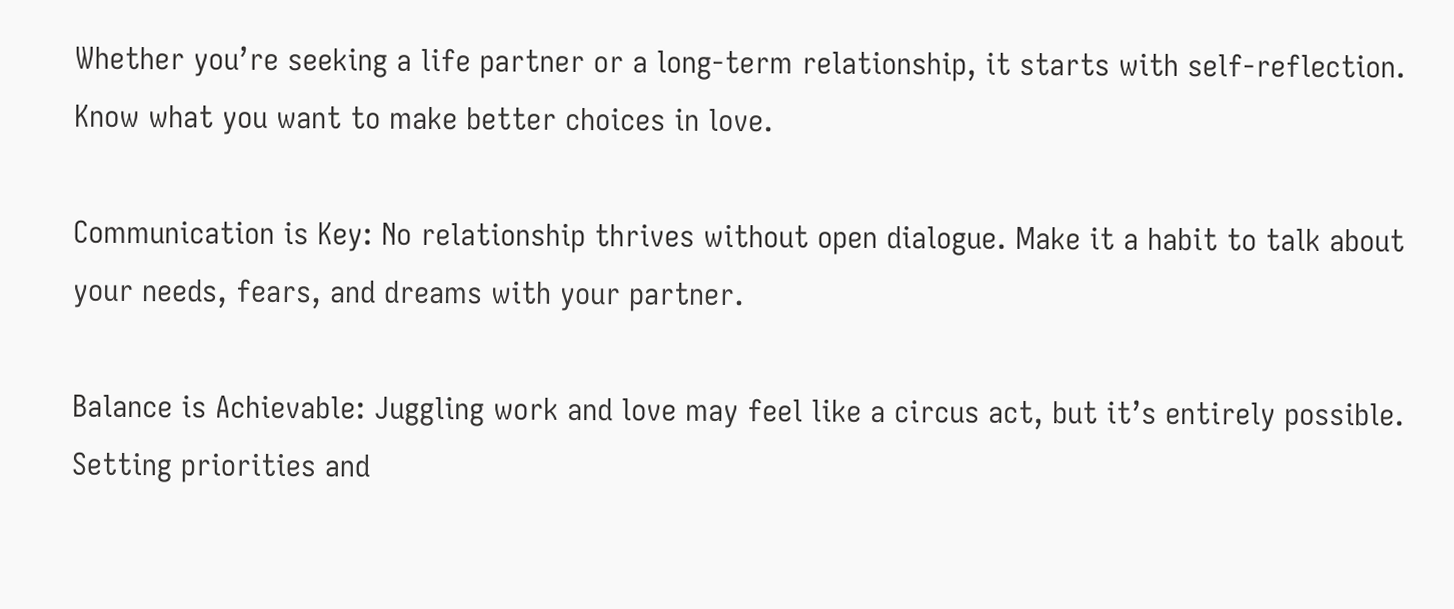Whether you’re seeking a life partner or a long-term relationship, it starts with self-reflection. Know what you want to make better choices in love.

Communication is Key: No relationship thrives without open dialogue. Make it a habit to talk about your needs, fears, and dreams with your partner.

Balance is Achievable: Juggling work and love may feel like a circus act, but it’s entirely possible. Setting priorities and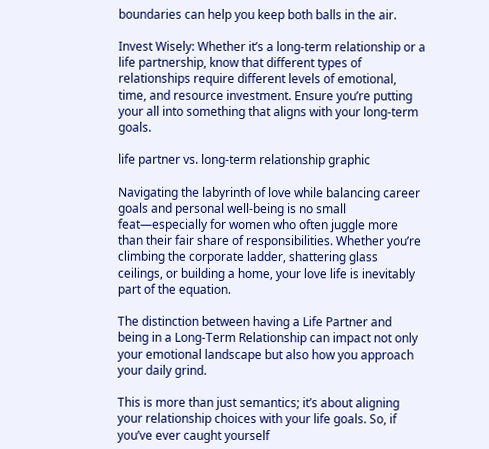boundaries can help you keep both balls in the air.

Invest Wisely: Whether it’s a long-term relationship or a life partnership, know that different types of relationships require different levels of emotional, time, and resource investment. Ensure you’re putting your all into something that aligns with your long-term goals.

life partner vs. long-term relationship graphic

Navigating the labyrinth of love while balancing career goals and personal well-being is no small feat—especially for women who often juggle more than their fair share of responsibilities. Whether you’re climbing the corporate ladder, shattering glass ceilings, or building a home, your love life is inevitably part of the equation.

The distinction between having a Life Partner and being in a Long-Term Relationship can impact not only your emotional landscape but also how you approach your daily grind.

This is more than just semantics; it’s about aligning your relationship choices with your life goals. So, if you’ve ever caught yourself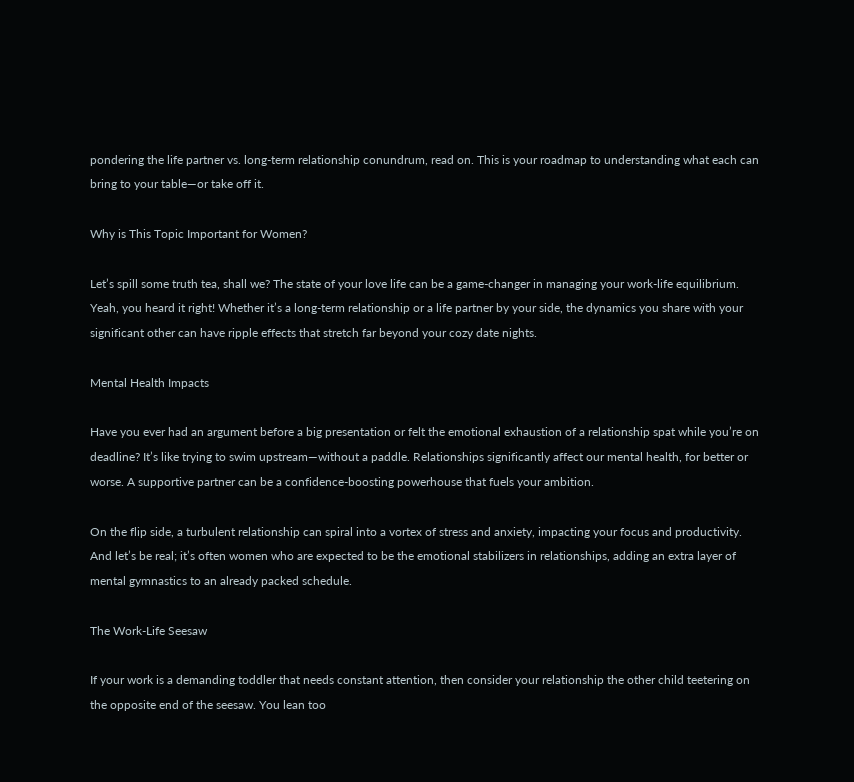pondering the life partner vs. long-term relationship conundrum, read on. This is your roadmap to understanding what each can bring to your table—or take off it.

Why is This Topic Important for Women?

Let’s spill some truth tea, shall we? The state of your love life can be a game-changer in managing your work-life equilibrium. Yeah, you heard it right! Whether it’s a long-term relationship or a life partner by your side, the dynamics you share with your significant other can have ripple effects that stretch far beyond your cozy date nights.

Mental Health Impacts

Have you ever had an argument before a big presentation or felt the emotional exhaustion of a relationship spat while you’re on deadline? It’s like trying to swim upstream—without a paddle. Relationships significantly affect our mental health, for better or worse. A supportive partner can be a confidence-boosting powerhouse that fuels your ambition.

On the flip side, a turbulent relationship can spiral into a vortex of stress and anxiety, impacting your focus and productivity. And let’s be real; it’s often women who are expected to be the emotional stabilizers in relationships, adding an extra layer of mental gymnastics to an already packed schedule.

The Work-Life Seesaw

If your work is a demanding toddler that needs constant attention, then consider your relationship the other child teetering on the opposite end of the seesaw. You lean too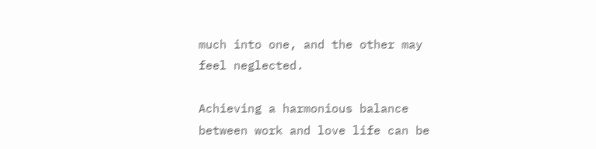much into one, and the other may feel neglected.

Achieving a harmonious balance between work and love life can be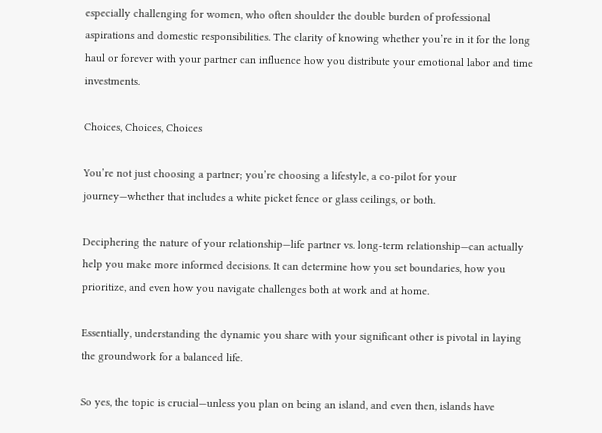especially challenging for women, who often shoulder the double burden of professional aspirations and domestic responsibilities. The clarity of knowing whether you’re in it for the long haul or forever with your partner can influence how you distribute your emotional labor and time investments.

Choices, Choices, Choices

You’re not just choosing a partner; you’re choosing a lifestyle, a co-pilot for your journey—whether that includes a white picket fence or glass ceilings, or both.

Deciphering the nature of your relationship—life partner vs. long-term relationship—can actually help you make more informed decisions. It can determine how you set boundaries, how you prioritize, and even how you navigate challenges both at work and at home.

Essentially, understanding the dynamic you share with your significant other is pivotal in laying the groundwork for a balanced life.

So yes, the topic is crucial—unless you plan on being an island, and even then, islands have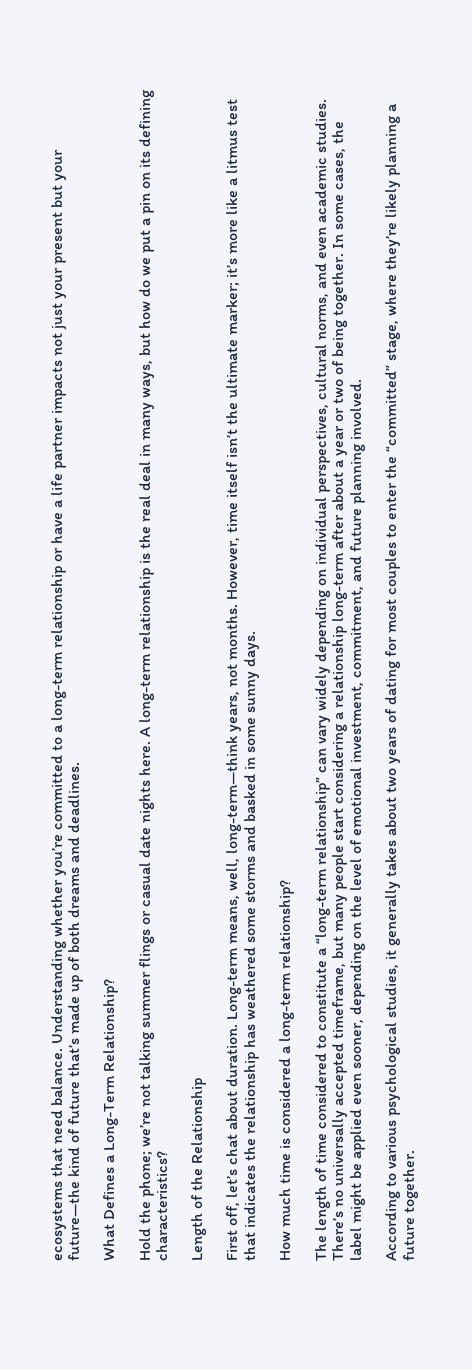ecosystems that need balance. Understanding whether you’re committed to a long-term relationship or have a life partner impacts not just your present but your future—the kind of future that’s made up of both dreams and deadlines.

What Defines a Long-Term Relationship?

Hold the phone; we’re not talking summer flings or casual date nights here. A long-term relationship is the real deal in many ways, but how do we put a pin on its defining characteristics?

Length of the Relationship

First off, let’s chat about duration. Long-term means, well, long-term—think years, not months. However, time itself isn’t the ultimate marker; it’s more like a litmus test that indicates the relationship has weathered some storms and basked in some sunny days.

How much time is considered a long-term relationship?

The length of time considered to constitute a “long-term relationship” can vary widely depending on individual perspectives, cultural norms, and even academic studies. There’s no universally accepted timeframe, but many people start considering a relationship long-term after about a year or two of being together. In some cases, the label might be applied even sooner, depending on the level of emotional investment, commitment, and future planning involved.

According to various psychological studies, it generally takes about two years of dating for most couples to enter the “committed” stage, where they’re likely planning a future together.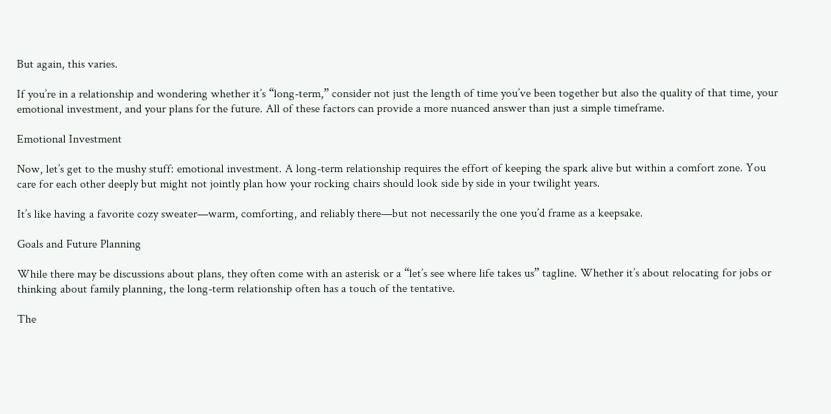But again, this varies.

If you’re in a relationship and wondering whether it’s “long-term,” consider not just the length of time you’ve been together but also the quality of that time, your emotional investment, and your plans for the future. All of these factors can provide a more nuanced answer than just a simple timeframe.

Emotional Investment

Now, let’s get to the mushy stuff: emotional investment. A long-term relationship requires the effort of keeping the spark alive but within a comfort zone. You care for each other deeply but might not jointly plan how your rocking chairs should look side by side in your twilight years.

It’s like having a favorite cozy sweater—warm, comforting, and reliably there—but not necessarily the one you’d frame as a keepsake.

Goals and Future Planning

While there may be discussions about plans, they often come with an asterisk or a “let’s see where life takes us” tagline. Whether it’s about relocating for jobs or thinking about family planning, the long-term relationship often has a touch of the tentative.

The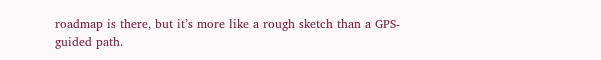roadmap is there, but it’s more like a rough sketch than a GPS-guided path.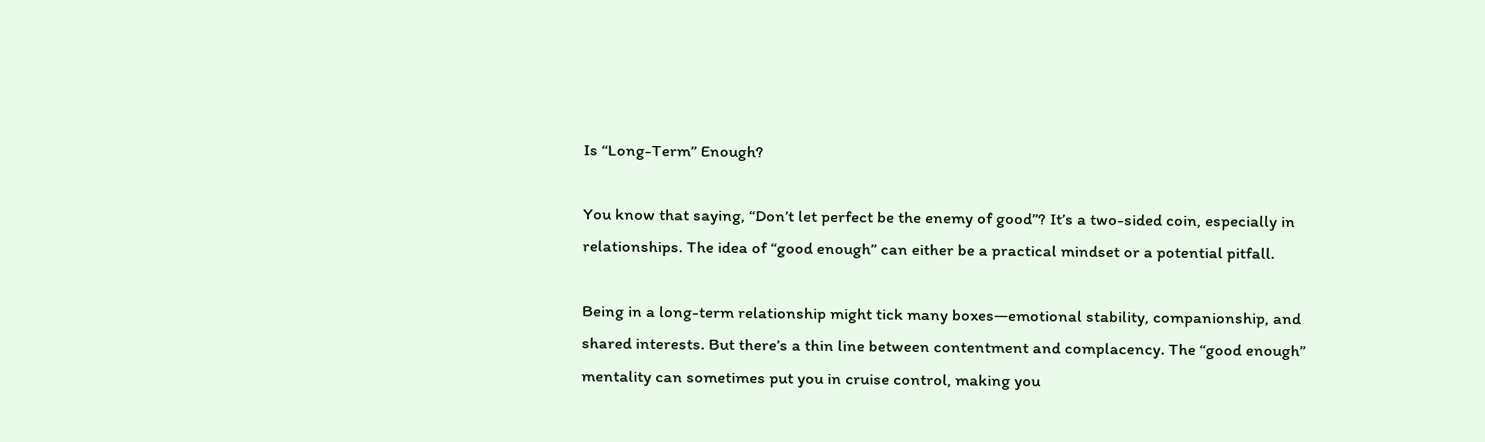Is “Long-Term” Enough?

You know that saying, “Don’t let perfect be the enemy of good”? It’s a two-sided coin, especially in relationships. The idea of “good enough” can either be a practical mindset or a potential pitfall.

Being in a long-term relationship might tick many boxes—emotional stability, companionship, and shared interests. But there’s a thin line between contentment and complacency. The “good enough” mentality can sometimes put you in cruise control, making you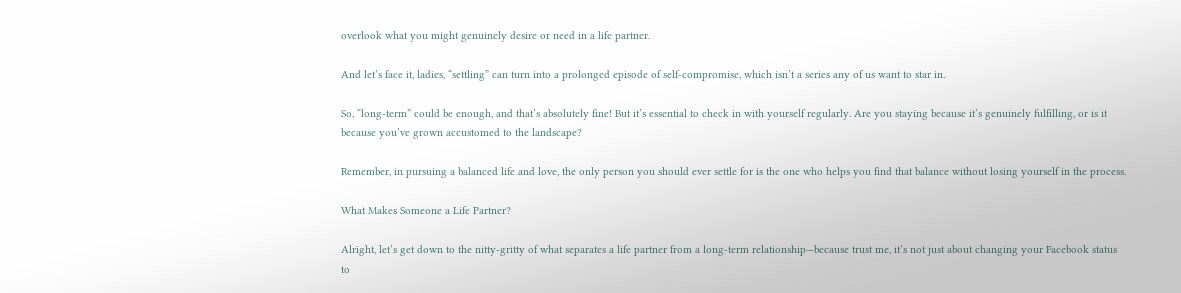overlook what you might genuinely desire or need in a life partner.

And let’s face it, ladies, “settling” can turn into a prolonged episode of self-compromise, which isn’t a series any of us want to star in.

So, “long-term” could be enough, and that’s absolutely fine! But it’s essential to check in with yourself regularly. Are you staying because it’s genuinely fulfilling, or is it because you’ve grown accustomed to the landscape?

Remember, in pursuing a balanced life and love, the only person you should ever settle for is the one who helps you find that balance without losing yourself in the process.

What Makes Someone a Life Partner?

Alright, let’s get down to the nitty-gritty of what separates a life partner from a long-term relationship—because trust me, it’s not just about changing your Facebook status to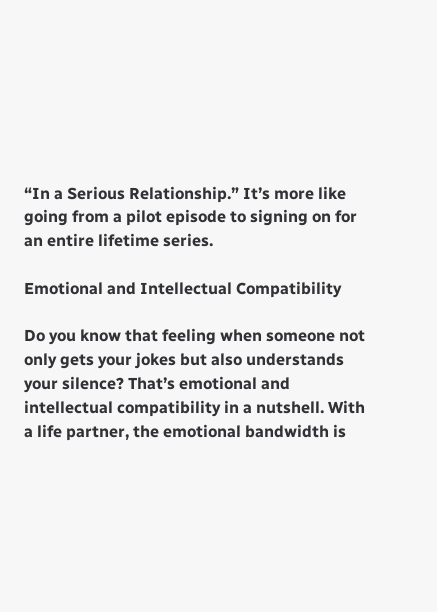“In a Serious Relationship.” It’s more like going from a pilot episode to signing on for an entire lifetime series.

Emotional and Intellectual Compatibility

Do you know that feeling when someone not only gets your jokes but also understands your silence? That’s emotional and intellectual compatibility in a nutshell. With a life partner, the emotional bandwidth is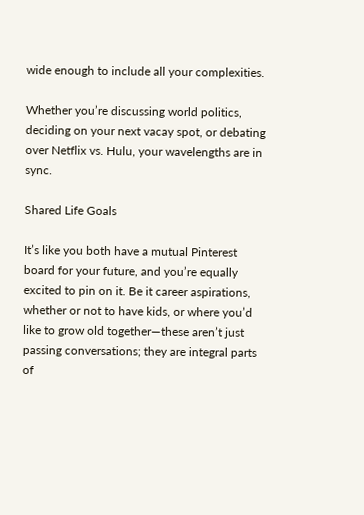wide enough to include all your complexities.

Whether you’re discussing world politics, deciding on your next vacay spot, or debating over Netflix vs. Hulu, your wavelengths are in sync.

Shared Life Goals

It’s like you both have a mutual Pinterest board for your future, and you’re equally excited to pin on it. Be it career aspirations, whether or not to have kids, or where you’d like to grow old together—these aren’t just passing conversations; they are integral parts of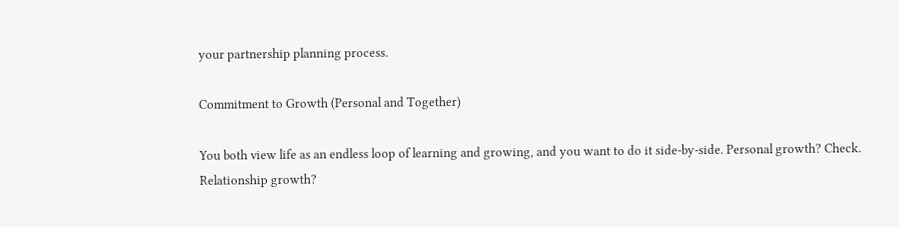your partnership planning process.

Commitment to Growth (Personal and Together)

You both view life as an endless loop of learning and growing, and you want to do it side-by-side. Personal growth? Check. Relationship growth?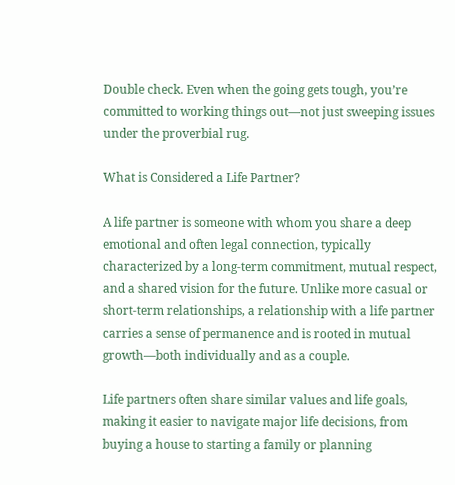Double check. Even when the going gets tough, you’re committed to working things out—not just sweeping issues under the proverbial rug.

What is Considered a Life Partner?

A life partner is someone with whom you share a deep emotional and often legal connection, typically characterized by a long-term commitment, mutual respect, and a shared vision for the future. Unlike more casual or short-term relationships, a relationship with a life partner carries a sense of permanence and is rooted in mutual growth—both individually and as a couple.

Life partners often share similar values and life goals, making it easier to navigate major life decisions, from buying a house to starting a family or planning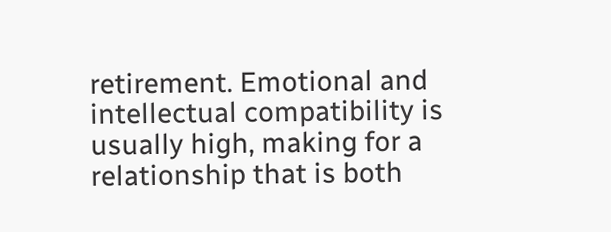retirement. Emotional and intellectual compatibility is usually high, making for a relationship that is both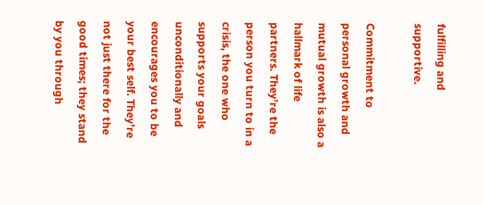fulfilling and supportive.

Commitment to personal growth and mutual growth is also a hallmark of life partners. They’re the person you turn to in a crisis, the one who supports your goals unconditionally and encourages you to be your best self. They’re not just there for the good times; they stand by you through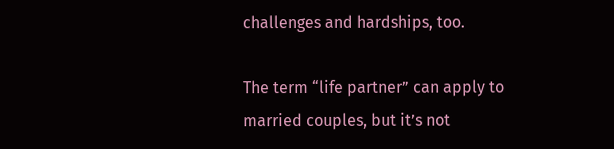challenges and hardships, too.

The term “life partner” can apply to married couples, but it’s not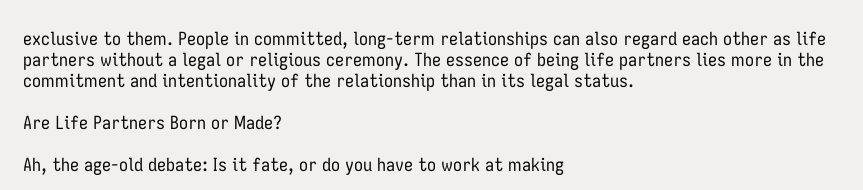exclusive to them. People in committed, long-term relationships can also regard each other as life partners without a legal or religious ceremony. The essence of being life partners lies more in the commitment and intentionality of the relationship than in its legal status.

Are Life Partners Born or Made?

Ah, the age-old debate: Is it fate, or do you have to work at making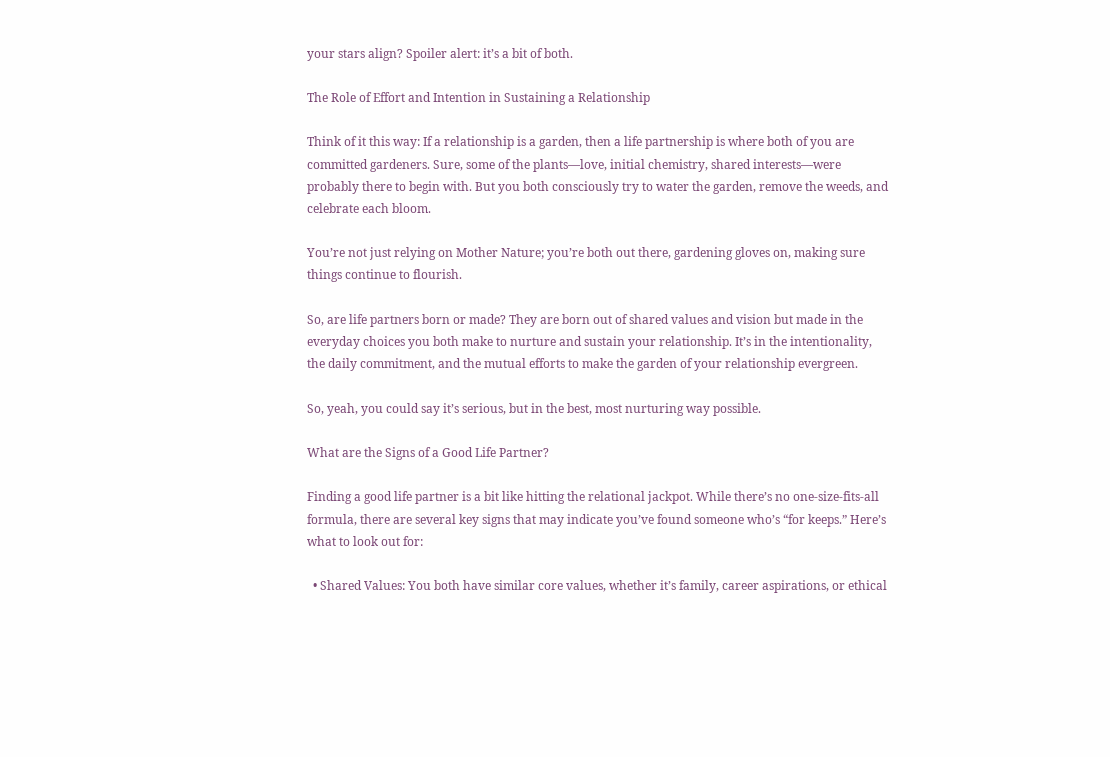your stars align? Spoiler alert: it’s a bit of both.

The Role of Effort and Intention in Sustaining a Relationship

Think of it this way: If a relationship is a garden, then a life partnership is where both of you are committed gardeners. Sure, some of the plants—love, initial chemistry, shared interests—were probably there to begin with. But you both consciously try to water the garden, remove the weeds, and celebrate each bloom.

You’re not just relying on Mother Nature; you’re both out there, gardening gloves on, making sure things continue to flourish.

So, are life partners born or made? They are born out of shared values and vision but made in the everyday choices you both make to nurture and sustain your relationship. It’s in the intentionality, the daily commitment, and the mutual efforts to make the garden of your relationship evergreen.

So, yeah, you could say it’s serious, but in the best, most nurturing way possible.

What are the Signs of a Good Life Partner?

Finding a good life partner is a bit like hitting the relational jackpot. While there’s no one-size-fits-all formula, there are several key signs that may indicate you’ve found someone who’s “for keeps.” Here’s what to look out for:

  • Shared Values: You both have similar core values, whether it’s family, career aspirations, or ethical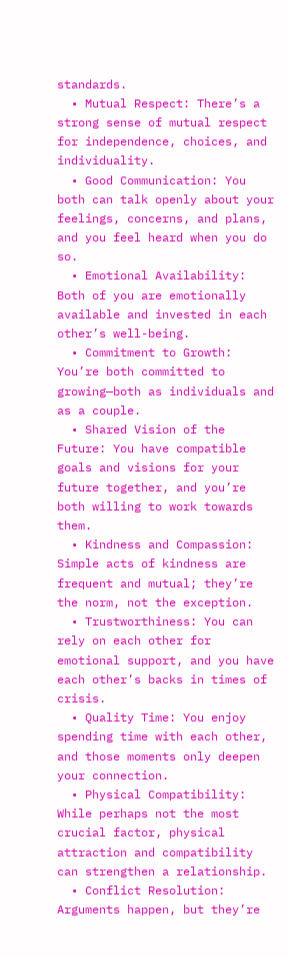standards.
  • Mutual Respect: There’s a strong sense of mutual respect for independence, choices, and individuality.
  • Good Communication: You both can talk openly about your feelings, concerns, and plans, and you feel heard when you do so.
  • Emotional Availability: Both of you are emotionally available and invested in each other’s well-being.
  • Commitment to Growth: You’re both committed to growing—both as individuals and as a couple.
  • Shared Vision of the Future: You have compatible goals and visions for your future together, and you’re both willing to work towards them.
  • Kindness and Compassion: Simple acts of kindness are frequent and mutual; they’re the norm, not the exception.
  • Trustworthiness: You can rely on each other for emotional support, and you have each other’s backs in times of crisis.
  • Quality Time: You enjoy spending time with each other, and those moments only deepen your connection.
  • Physical Compatibility: While perhaps not the most crucial factor, physical attraction and compatibility can strengthen a relationship.
  • Conflict Resolution: Arguments happen, but they’re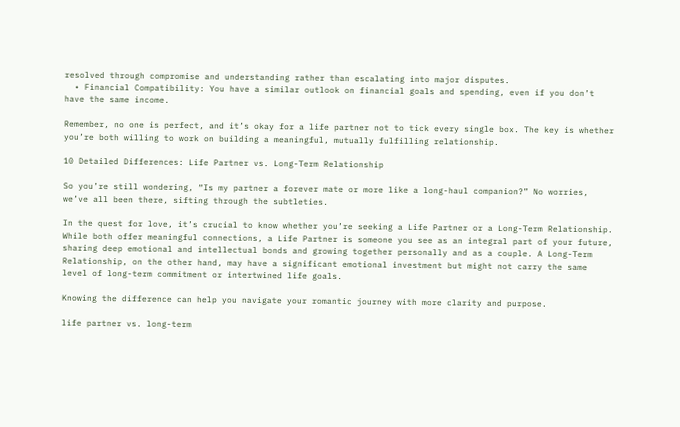resolved through compromise and understanding rather than escalating into major disputes.
  • Financial Compatibility: You have a similar outlook on financial goals and spending, even if you don’t have the same income.

Remember, no one is perfect, and it’s okay for a life partner not to tick every single box. The key is whether you’re both willing to work on building a meaningful, mutually fulfilling relationship.

10 Detailed Differences: Life Partner vs. Long-Term Relationship

So you’re still wondering, “Is my partner a forever mate or more like a long-haul companion?” No worries, we’ve all been there, sifting through the subtleties.

In the quest for love, it’s crucial to know whether you’re seeking a Life Partner or a Long-Term Relationship. While both offer meaningful connections, a Life Partner is someone you see as an integral part of your future, sharing deep emotional and intellectual bonds and growing together personally and as a couple. A Long-Term Relationship, on the other hand, may have a significant emotional investment but might not carry the same level of long-term commitment or intertwined life goals.

Knowing the difference can help you navigate your romantic journey with more clarity and purpose.

life partner vs. long-term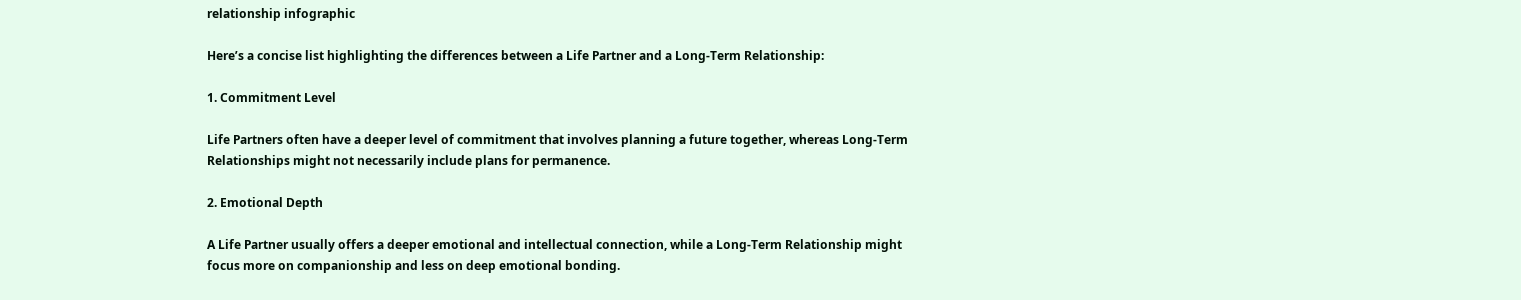relationship infographic

Here’s a concise list highlighting the differences between a Life Partner and a Long-Term Relationship:

1. Commitment Level

Life Partners often have a deeper level of commitment that involves planning a future together, whereas Long-Term Relationships might not necessarily include plans for permanence.

2. Emotional Depth

A Life Partner usually offers a deeper emotional and intellectual connection, while a Long-Term Relationship might focus more on companionship and less on deep emotional bonding.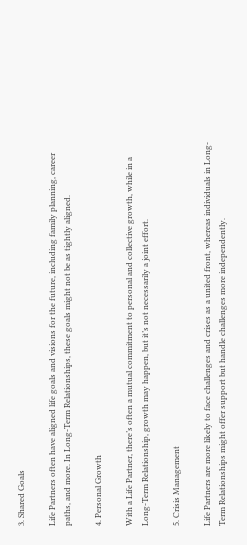3. Shared Goals

Life Partners often have aligned life goals and visions for the future, including family planning, career paths, and more. In Long-Term Relationships, these goals might not be as tightly aligned.

4. Personal Growth

With a Life Partner, there’s often a mutual commitment to personal and collective growth, while in a Long-Term Relationship, growth may happen, but it’s not necessarily a joint effort.

5. Crisis Management

Life Partners are more likely to face challenges and crises as a united front, whereas individuals in Long-Term Relationships might offer support but handle challenges more independently.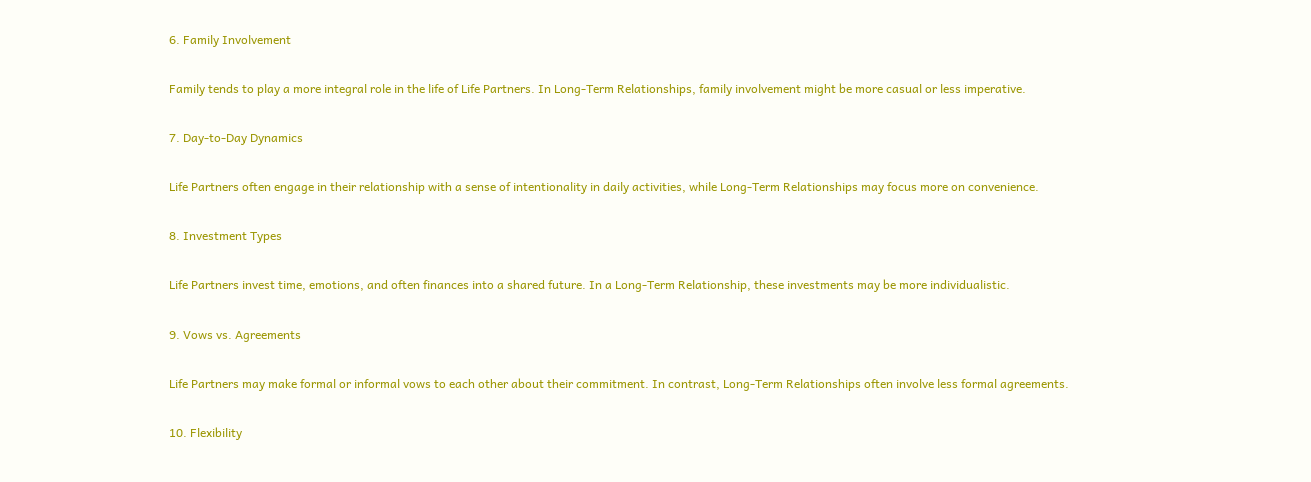6. Family Involvement

Family tends to play a more integral role in the life of Life Partners. In Long-Term Relationships, family involvement might be more casual or less imperative.

7. Day-to-Day Dynamics

Life Partners often engage in their relationship with a sense of intentionality in daily activities, while Long-Term Relationships may focus more on convenience.

8. Investment Types

Life Partners invest time, emotions, and often finances into a shared future. In a Long-Term Relationship, these investments may be more individualistic.

9. Vows vs. Agreements

Life Partners may make formal or informal vows to each other about their commitment. In contrast, Long-Term Relationships often involve less formal agreements.

10. Flexibility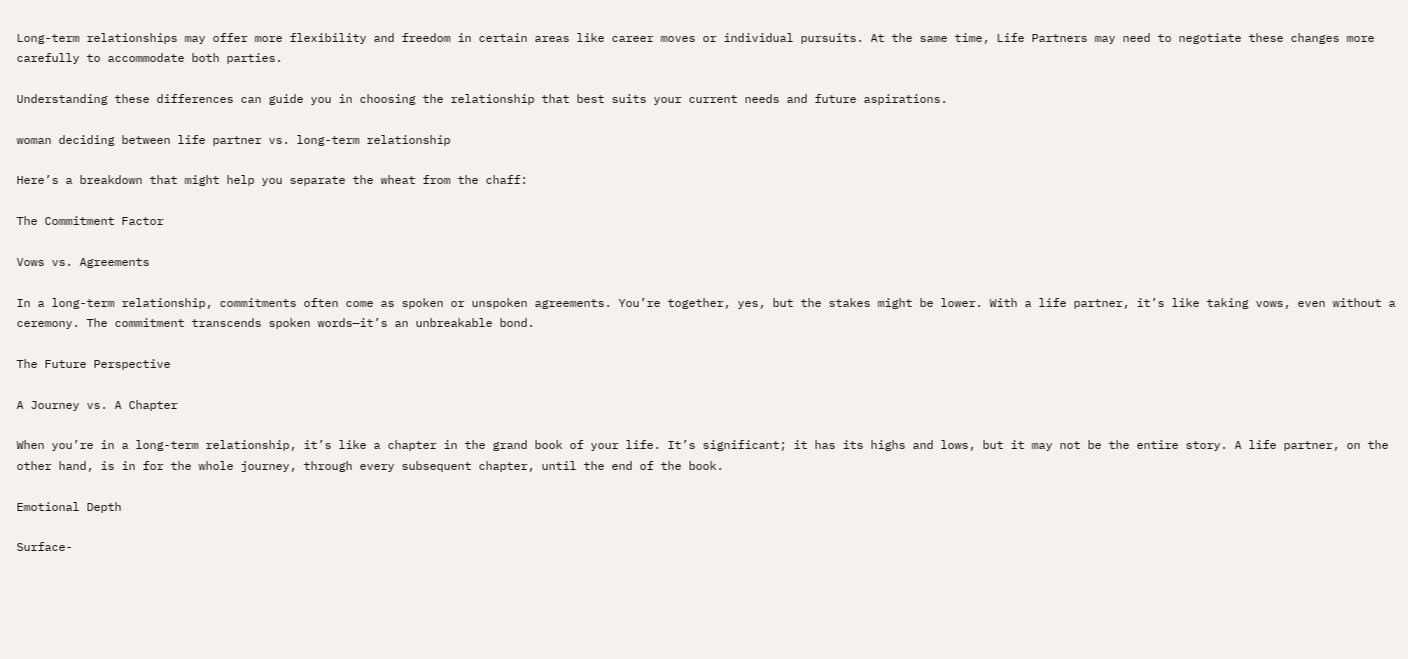Long-term relationships may offer more flexibility and freedom in certain areas like career moves or individual pursuits. At the same time, Life Partners may need to negotiate these changes more carefully to accommodate both parties.

Understanding these differences can guide you in choosing the relationship that best suits your current needs and future aspirations.

woman deciding between life partner vs. long-term relationship

Here’s a breakdown that might help you separate the wheat from the chaff:

The Commitment Factor

Vows vs. Agreements

In a long-term relationship, commitments often come as spoken or unspoken agreements. You’re together, yes, but the stakes might be lower. With a life partner, it’s like taking vows, even without a ceremony. The commitment transcends spoken words—it’s an unbreakable bond.

The Future Perspective

A Journey vs. A Chapter

When you’re in a long-term relationship, it’s like a chapter in the grand book of your life. It’s significant; it has its highs and lows, but it may not be the entire story. A life partner, on the other hand, is in for the whole journey, through every subsequent chapter, until the end of the book.

Emotional Depth

Surface-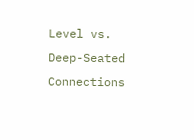Level vs. Deep-Seated Connections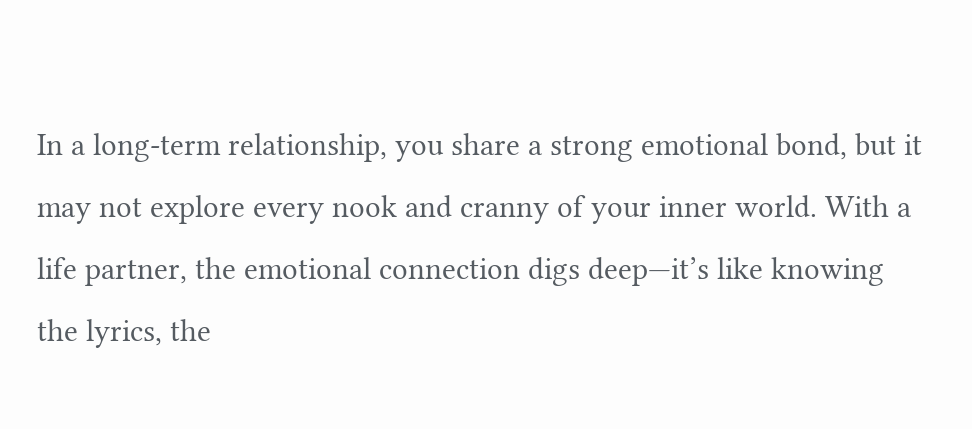In a long-term relationship, you share a strong emotional bond, but it may not explore every nook and cranny of your inner world. With a life partner, the emotional connection digs deep—it’s like knowing the lyrics, the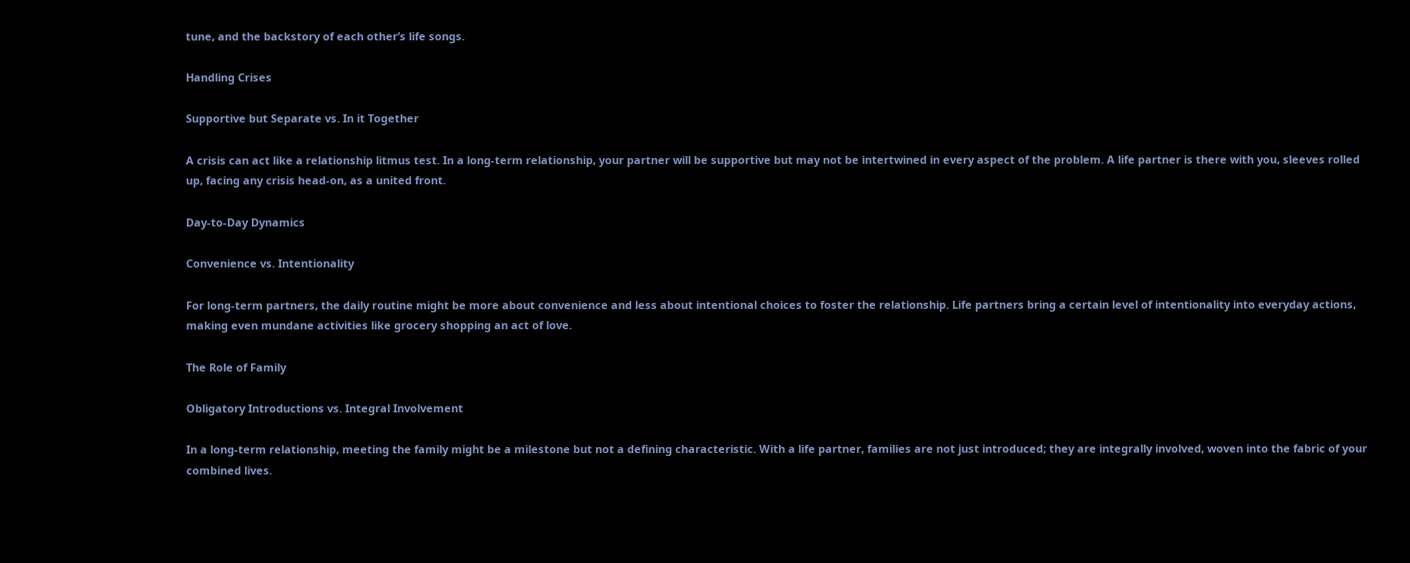tune, and the backstory of each other’s life songs.

Handling Crises

Supportive but Separate vs. In it Together

A crisis can act like a relationship litmus test. In a long-term relationship, your partner will be supportive but may not be intertwined in every aspect of the problem. A life partner is there with you, sleeves rolled up, facing any crisis head-on, as a united front.

Day-to-Day Dynamics

Convenience vs. Intentionality

For long-term partners, the daily routine might be more about convenience and less about intentional choices to foster the relationship. Life partners bring a certain level of intentionality into everyday actions, making even mundane activities like grocery shopping an act of love.

The Role of Family

Obligatory Introductions vs. Integral Involvement

In a long-term relationship, meeting the family might be a milestone but not a defining characteristic. With a life partner, families are not just introduced; they are integrally involved, woven into the fabric of your combined lives.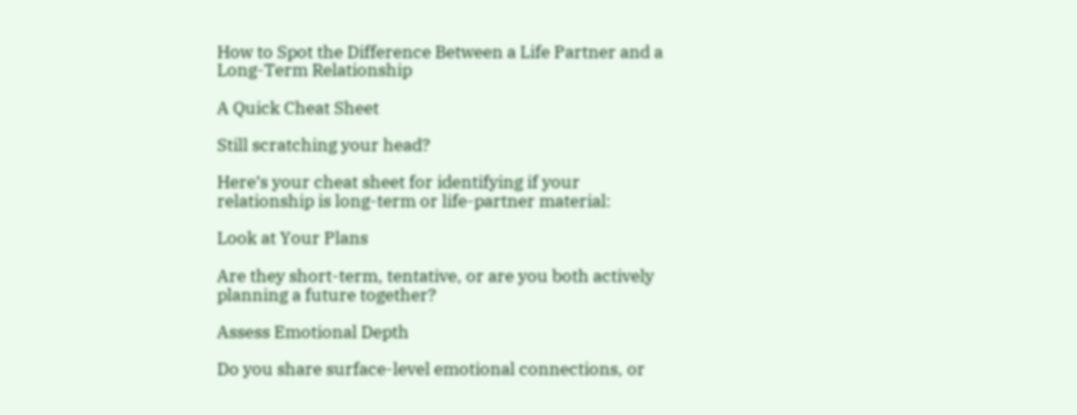How to Spot the Difference Between a Life Partner and a Long-Term Relationship

A Quick Cheat Sheet

Still scratching your head?

Here’s your cheat sheet for identifying if your relationship is long-term or life-partner material:

Look at Your Plans

Are they short-term, tentative, or are you both actively planning a future together?

Assess Emotional Depth

Do you share surface-level emotional connections, or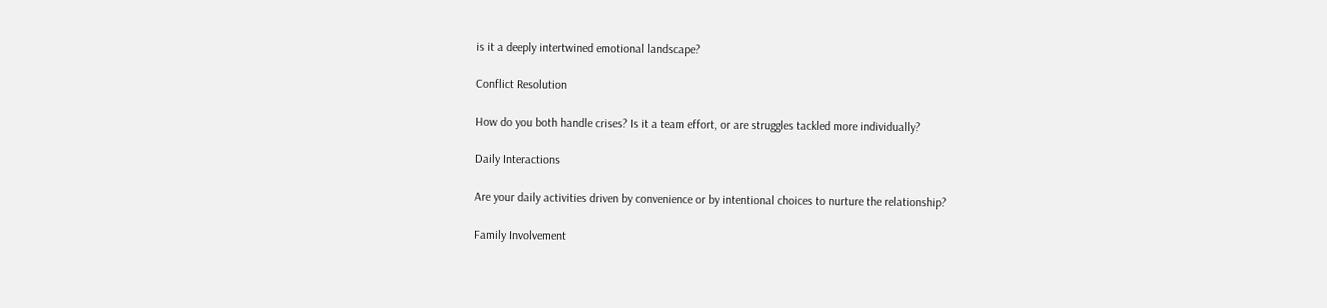is it a deeply intertwined emotional landscape?

Conflict Resolution

How do you both handle crises? Is it a team effort, or are struggles tackled more individually?

Daily Interactions

Are your daily activities driven by convenience or by intentional choices to nurture the relationship?

Family Involvement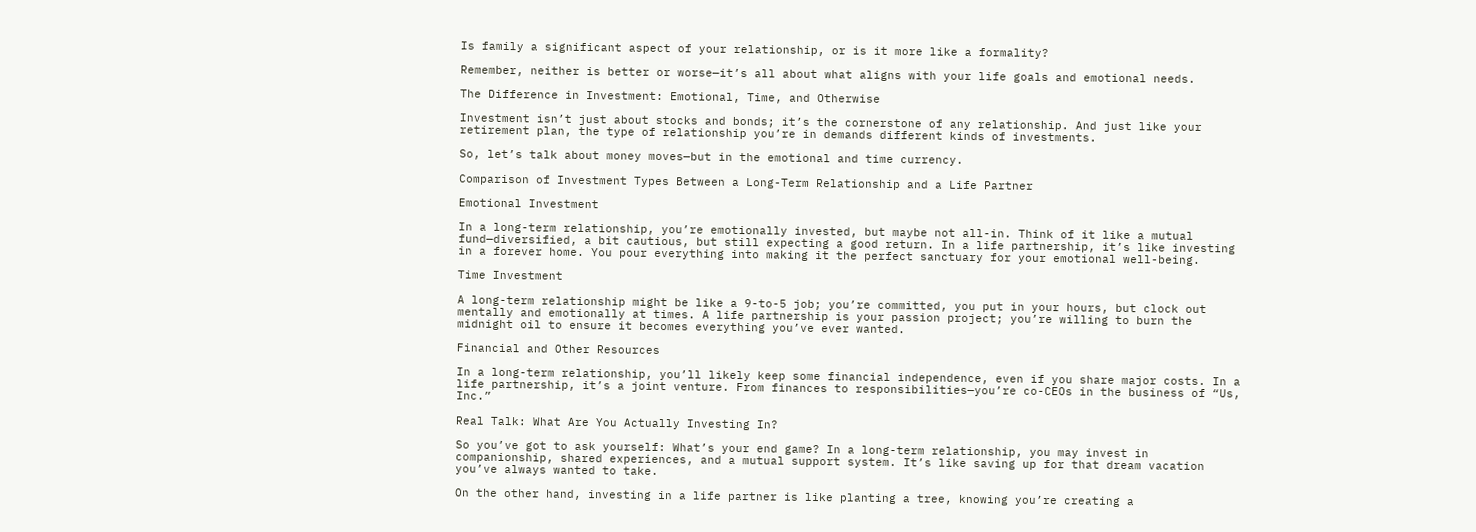Is family a significant aspect of your relationship, or is it more like a formality?

Remember, neither is better or worse—it’s all about what aligns with your life goals and emotional needs.

The Difference in Investment: Emotional, Time, and Otherwise

Investment isn’t just about stocks and bonds; it’s the cornerstone of any relationship. And just like your retirement plan, the type of relationship you’re in demands different kinds of investments.

So, let’s talk about money moves—but in the emotional and time currency.

Comparison of Investment Types Between a Long-Term Relationship and a Life Partner

Emotional Investment

In a long-term relationship, you’re emotionally invested, but maybe not all-in. Think of it like a mutual fund—diversified, a bit cautious, but still expecting a good return. In a life partnership, it’s like investing in a forever home. You pour everything into making it the perfect sanctuary for your emotional well-being.

Time Investment

A long-term relationship might be like a 9-to-5 job; you’re committed, you put in your hours, but clock out mentally and emotionally at times. A life partnership is your passion project; you’re willing to burn the midnight oil to ensure it becomes everything you’ve ever wanted.

Financial and Other Resources

In a long-term relationship, you’ll likely keep some financial independence, even if you share major costs. In a life partnership, it’s a joint venture. From finances to responsibilities—you’re co-CEOs in the business of “Us, Inc.”

Real Talk: What Are You Actually Investing In?

So you’ve got to ask yourself: What’s your end game? In a long-term relationship, you may invest in companionship, shared experiences, and a mutual support system. It’s like saving up for that dream vacation you’ve always wanted to take.

On the other hand, investing in a life partner is like planting a tree, knowing you’re creating a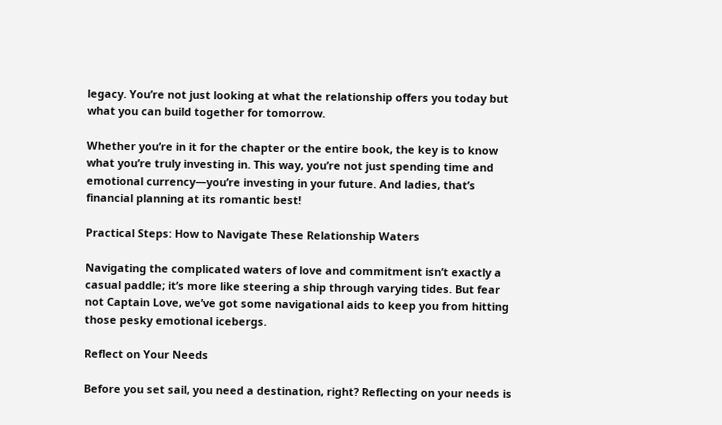legacy. You’re not just looking at what the relationship offers you today but what you can build together for tomorrow.

Whether you’re in it for the chapter or the entire book, the key is to know what you’re truly investing in. This way, you’re not just spending time and emotional currency—you’re investing in your future. And ladies, that’s financial planning at its romantic best!

Practical Steps: How to Navigate These Relationship Waters

Navigating the complicated waters of love and commitment isn’t exactly a casual paddle; it’s more like steering a ship through varying tides. But fear not Captain Love, we’ve got some navigational aids to keep you from hitting those pesky emotional icebergs.

Reflect on Your Needs

Before you set sail, you need a destination, right? Reflecting on your needs is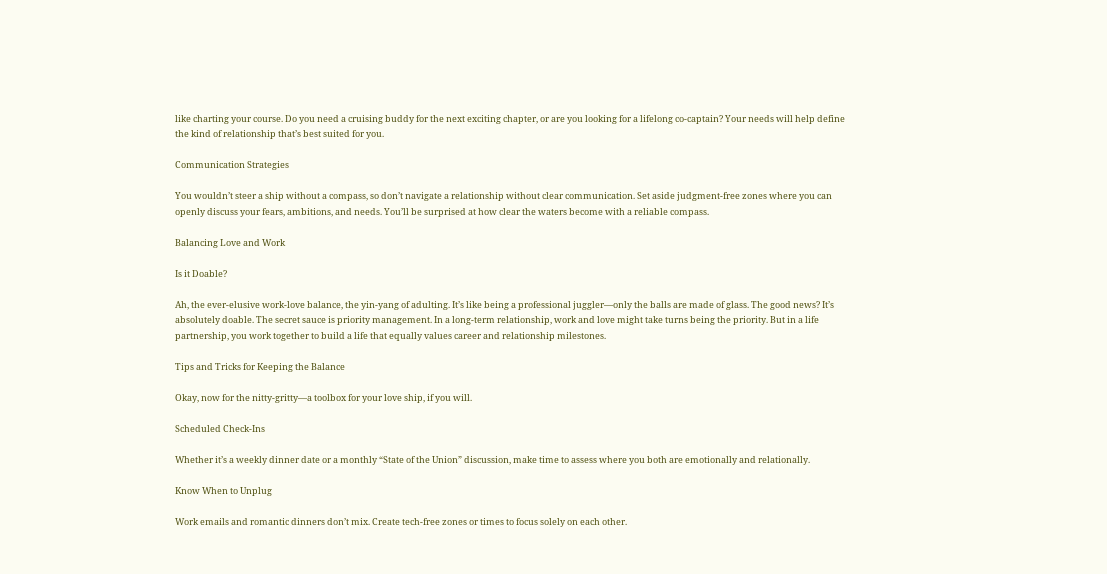like charting your course. Do you need a cruising buddy for the next exciting chapter, or are you looking for a lifelong co-captain? Your needs will help define the kind of relationship that’s best suited for you.

Communication Strategies

You wouldn’t steer a ship without a compass, so don’t navigate a relationship without clear communication. Set aside judgment-free zones where you can openly discuss your fears, ambitions, and needs. You’ll be surprised at how clear the waters become with a reliable compass.

Balancing Love and Work

Is it Doable?

Ah, the ever-elusive work-love balance, the yin-yang of adulting. It’s like being a professional juggler—only the balls are made of glass. The good news? It’s absolutely doable. The secret sauce is priority management. In a long-term relationship, work and love might take turns being the priority. But in a life partnership, you work together to build a life that equally values career and relationship milestones.

Tips and Tricks for Keeping the Balance

Okay, now for the nitty-gritty—a toolbox for your love ship, if you will.

Scheduled Check-Ins

Whether it’s a weekly dinner date or a monthly “State of the Union” discussion, make time to assess where you both are emotionally and relationally.

Know When to Unplug

Work emails and romantic dinners don’t mix. Create tech-free zones or times to focus solely on each other.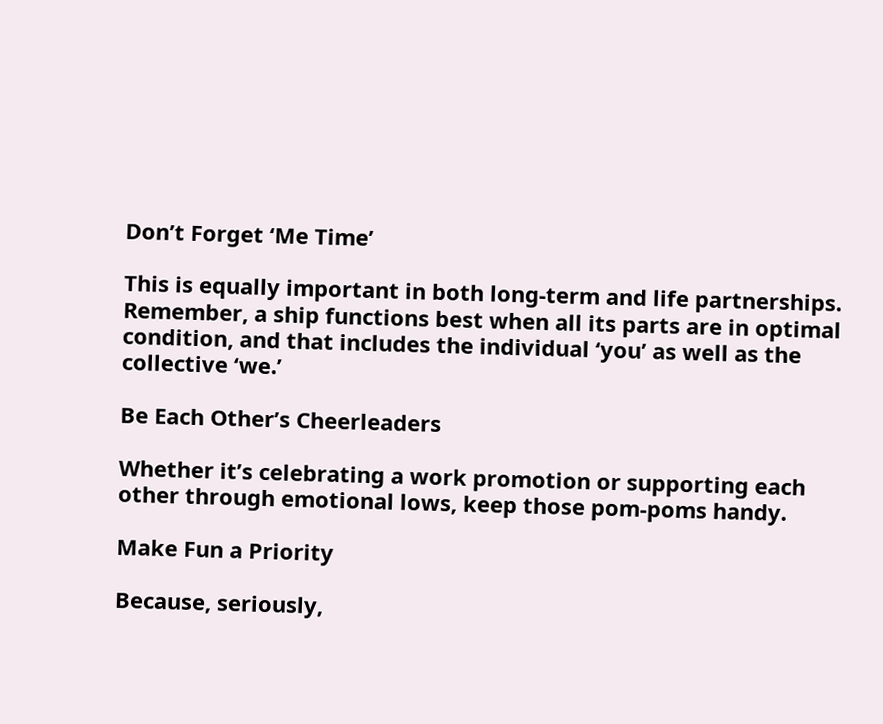Don’t Forget ‘Me Time’

This is equally important in both long-term and life partnerships. Remember, a ship functions best when all its parts are in optimal condition, and that includes the individual ‘you’ as well as the collective ‘we.’

Be Each Other’s Cheerleaders

Whether it’s celebrating a work promotion or supporting each other through emotional lows, keep those pom-poms handy.

Make Fun a Priority

Because, seriously,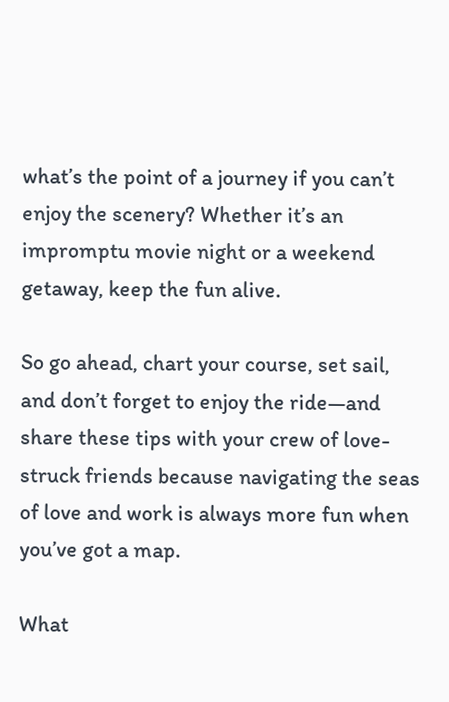what’s the point of a journey if you can’t enjoy the scenery? Whether it’s an impromptu movie night or a weekend getaway, keep the fun alive.

So go ahead, chart your course, set sail, and don’t forget to enjoy the ride—and share these tips with your crew of love-struck friends because navigating the seas of love and work is always more fun when you’ve got a map.

What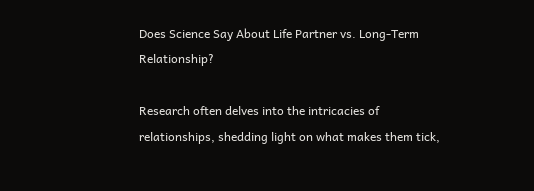Does Science Say About Life Partner vs. Long-Term Relationship?

Research often delves into the intricacies of relationships, shedding light on what makes them tick,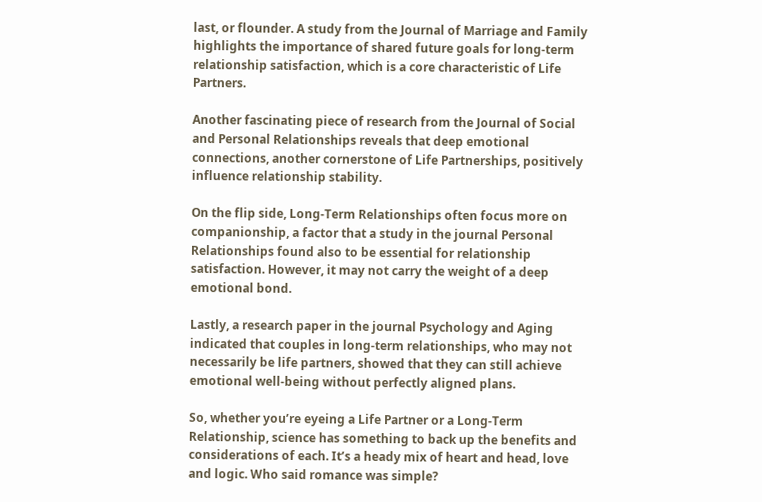last, or flounder. A study from the Journal of Marriage and Family highlights the importance of shared future goals for long-term relationship satisfaction, which is a core characteristic of Life Partners.

Another fascinating piece of research from the Journal of Social and Personal Relationships reveals that deep emotional connections, another cornerstone of Life Partnerships, positively influence relationship stability.

On the flip side, Long-Term Relationships often focus more on companionship, a factor that a study in the journal Personal Relationships found also to be essential for relationship satisfaction. However, it may not carry the weight of a deep emotional bond.

Lastly, a research paper in the journal Psychology and Aging indicated that couples in long-term relationships, who may not necessarily be life partners, showed that they can still achieve emotional well-being without perfectly aligned plans.

So, whether you’re eyeing a Life Partner or a Long-Term Relationship, science has something to back up the benefits and considerations of each. It’s a heady mix of heart and head, love and logic. Who said romance was simple?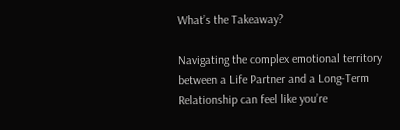What’s the Takeaway?

Navigating the complex emotional territory between a Life Partner and a Long-Term Relationship can feel like you’re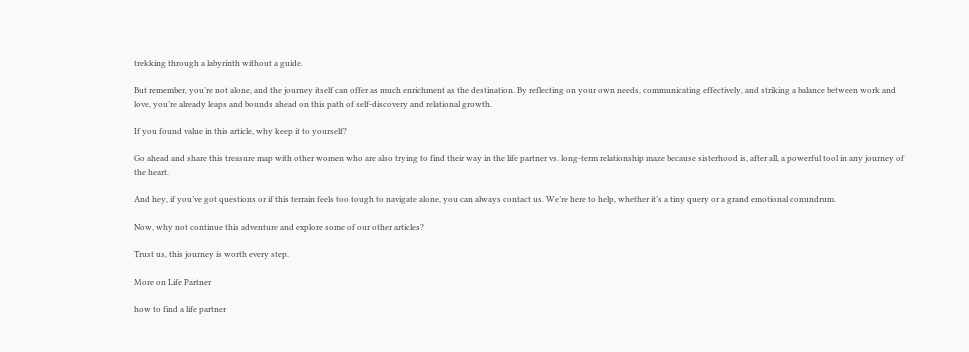trekking through a labyrinth without a guide.

But remember, you’re not alone, and the journey itself can offer as much enrichment as the destination. By reflecting on your own needs, communicating effectively, and striking a balance between work and love, you’re already leaps and bounds ahead on this path of self-discovery and relational growth.

If you found value in this article, why keep it to yourself?

Go ahead and share this treasure map with other women who are also trying to find their way in the life partner vs. long-term relationship maze because sisterhood is, after all, a powerful tool in any journey of the heart.

And hey, if you’ve got questions or if this terrain feels too tough to navigate alone, you can always contact us. We’re here to help, whether it’s a tiny query or a grand emotional conundrum.

Now, why not continue this adventure and explore some of our other articles?

Trust us, this journey is worth every step.

More on Life Partner

how to find a life partner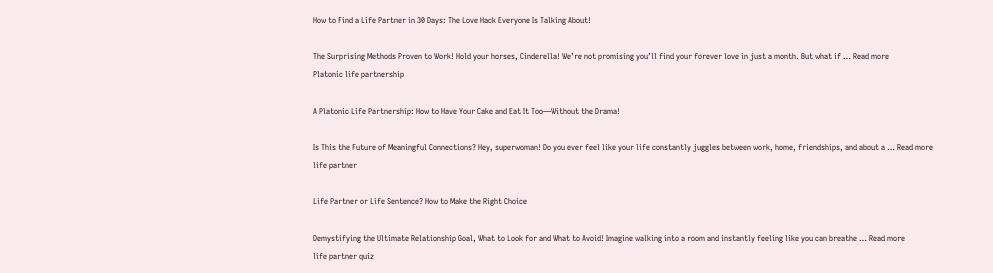How to Find a Life Partner in 30 Days: The Love Hack Everyone Is Talking About!

The Surprising Methods Proven to Work! Hold your horses, Cinderella! We’re not promising you’ll find your forever love in just a month. But what if … Read more
Platonic life partnership

A Platonic Life Partnership: How to Have Your Cake and Eat It Too—Without the Drama!

Is This the Future of Meaningful Connections? Hey, superwoman! Do you ever feel like your life constantly juggles between work, home, friendships, and about a … Read more
life partner

Life Partner or Life Sentence? How to Make the Right Choice

Demystifying the Ultimate Relationship Goal, What to Look for and What to Avoid! Imagine walking into a room and instantly feeling like you can breathe … Read more
life partner quiz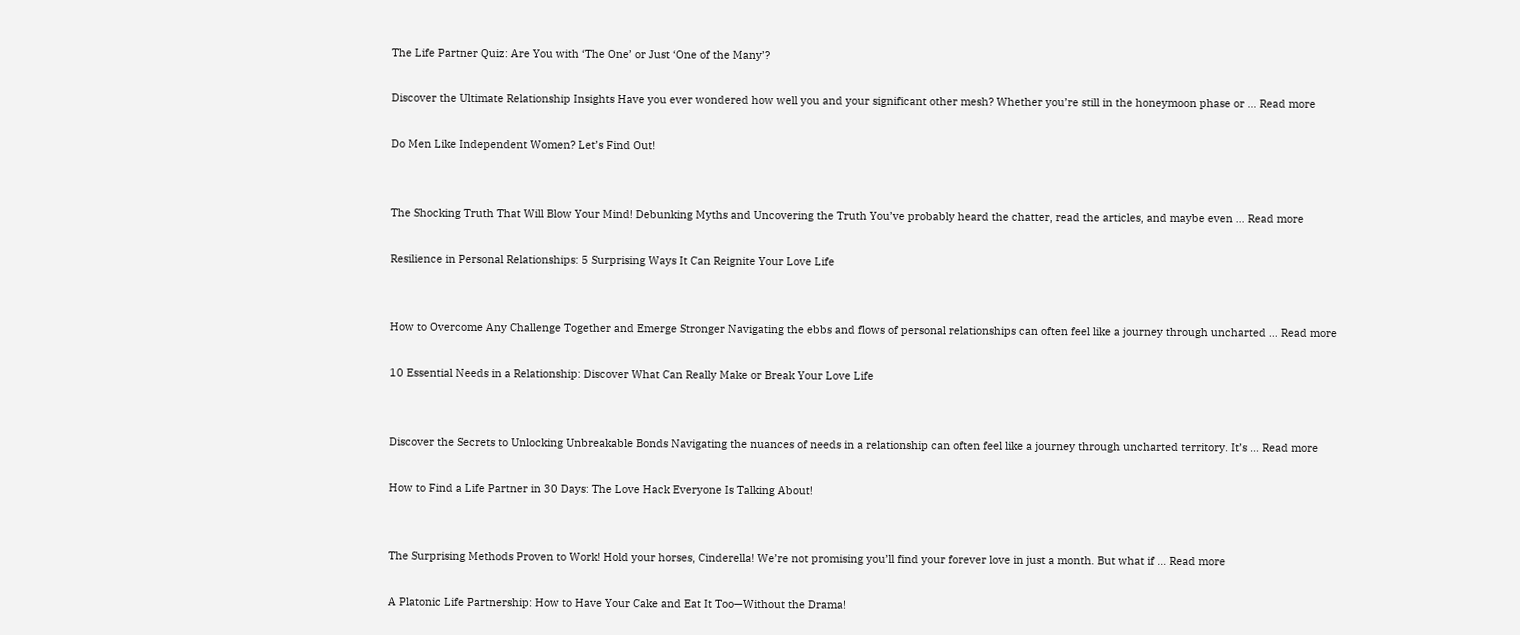The Life Partner Quiz: Are You with ‘The One’ or Just ‘One of the Many’?

Discover the Ultimate Relationship Insights Have you ever wondered how well you and your significant other mesh? Whether you’re still in the honeymoon phase or … Read more

Do Men Like Independent Women? Let’s Find Out!


The Shocking Truth That Will Blow Your Mind! Debunking Myths and Uncovering the Truth You’ve probably heard the chatter, read the articles, and maybe even … Read more

Resilience in Personal Relationships: 5 Surprising Ways It Can Reignite Your Love Life


How to Overcome Any Challenge Together and Emerge Stronger Navigating the ebbs and flows of personal relationships can often feel like a journey through uncharted … Read more

10 Essential Needs in a Relationship: Discover What Can Really Make or Break Your Love Life


Discover the Secrets to Unlocking Unbreakable Bonds Navigating the nuances of needs in a relationship can often feel like a journey through uncharted territory. It’s … Read more

How to Find a Life Partner in 30 Days: The Love Hack Everyone Is Talking About!


The Surprising Methods Proven to Work! Hold your horses, Cinderella! We’re not promising you’ll find your forever love in just a month. But what if … Read more

A Platonic Life Partnership: How to Have Your Cake and Eat It Too—Without the Drama!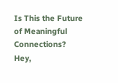Is This the Future of Meaningful Connections? Hey,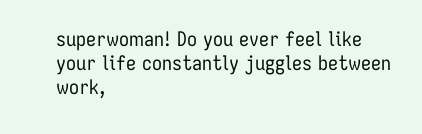superwoman! Do you ever feel like your life constantly juggles between work,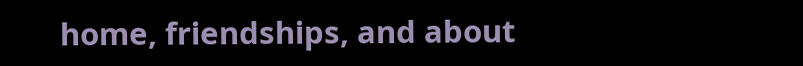home, friendships, and about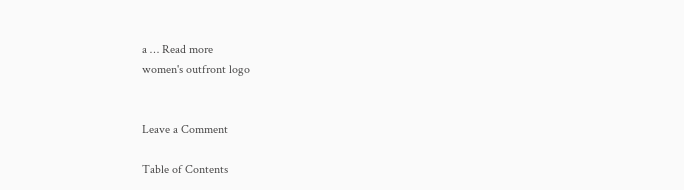a … Read more
women's outfront logo


Leave a Comment

Table of Contents